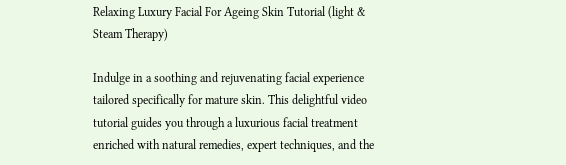Relaxing Luxury Facial For Ageing Skin Tutorial (light & Steam Therapy)

Indulge in a soothing and rejuvenating facial experience tailored specifically for mature skin. This delightful video tutorial guides you through a luxurious facial treatment enriched with natural remedies, expert techniques, and the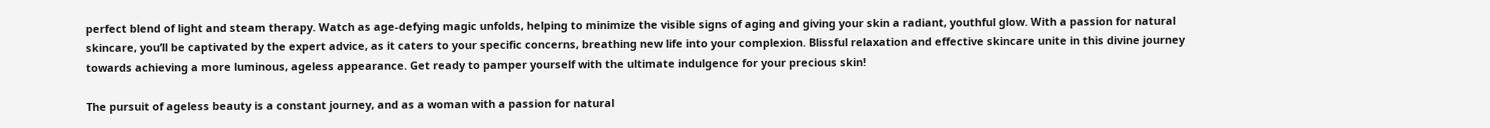perfect blend of light and steam therapy. Watch as age-defying magic unfolds, helping to minimize the visible signs of aging and giving your skin a radiant, youthful glow. With a passion for natural skincare, you’ll be captivated by the expert advice, as it caters to your specific concerns, breathing new life into your complexion. Blissful relaxation and effective skincare unite in this divine journey towards achieving a more luminous, ageless appearance. Get ready to pamper yourself with the ultimate indulgence for your precious skin!

The pursuit of ageless beauty is a constant journey, and as a woman with a passion for natural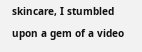skincare, I stumbled upon a gem of a video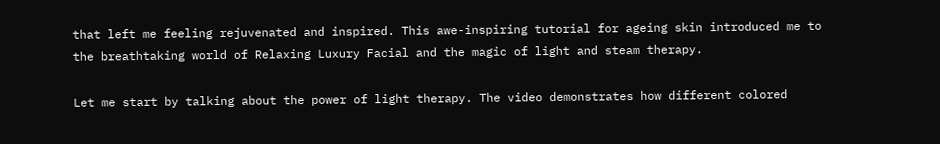that left me feeling rejuvenated and inspired. This awe-inspiring tutorial for ageing skin introduced me to the breathtaking world of Relaxing Luxury Facial and the magic of light and steam therapy.

Let me start by talking about the power of light therapy. The video demonstrates how different colored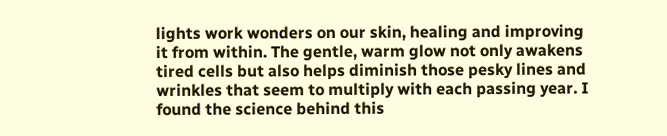lights work wonders on our skin, healing and improving it from within. The gentle, warm glow not only awakens tired cells but also helps diminish those pesky lines and wrinkles that seem to multiply with each passing year. I found the science behind this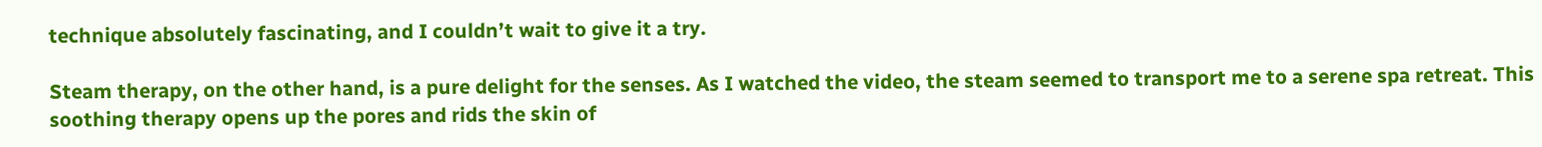technique absolutely fascinating, and I couldn’t wait to give it a try.

Steam therapy, on the other hand, is a pure delight for the senses. As I watched the video, the steam seemed to transport me to a serene spa retreat. This soothing therapy opens up the pores and rids the skin of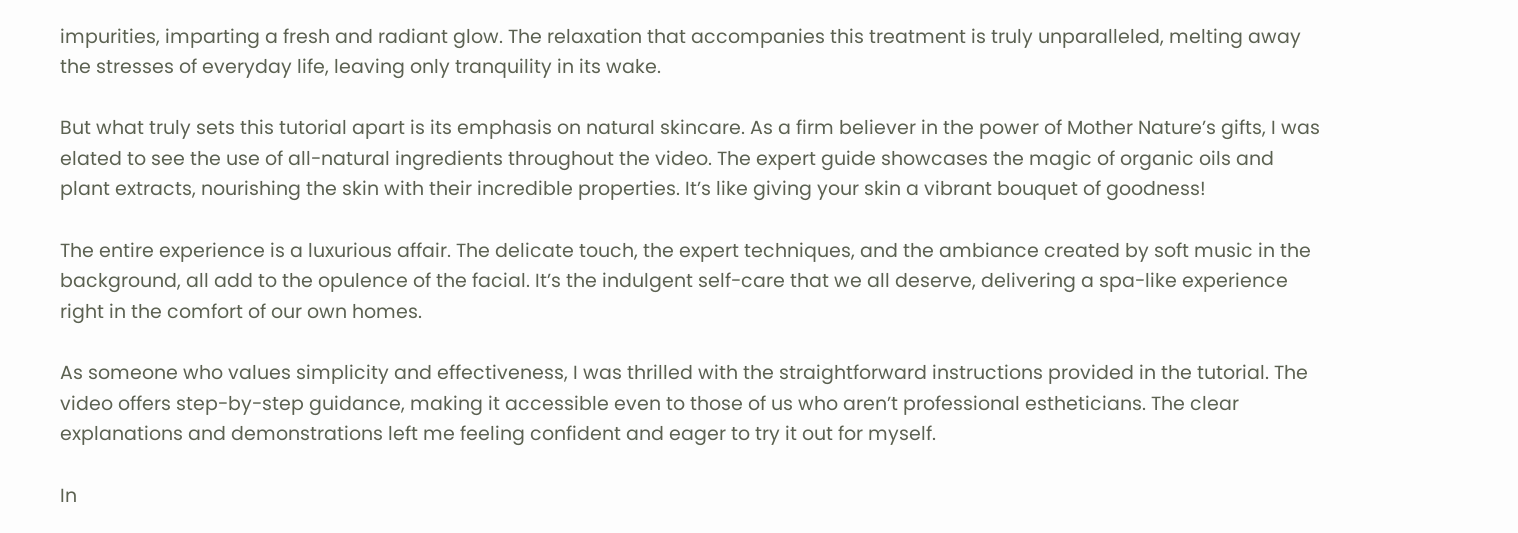impurities, imparting a fresh and radiant glow. The relaxation that accompanies this treatment is truly unparalleled, melting away the stresses of everyday life, leaving only tranquility in its wake.

But what truly sets this tutorial apart is its emphasis on natural skincare. As a firm believer in the power of Mother Nature’s gifts, I was elated to see the use of all-natural ingredients throughout the video. The expert guide showcases the magic of organic oils and plant extracts, nourishing the skin with their incredible properties. It’s like giving your skin a vibrant bouquet of goodness!

The entire experience is a luxurious affair. The delicate touch, the expert techniques, and the ambiance created by soft music in the background, all add to the opulence of the facial. It’s the indulgent self-care that we all deserve, delivering a spa-like experience right in the comfort of our own homes.

As someone who values simplicity and effectiveness, I was thrilled with the straightforward instructions provided in the tutorial. The video offers step-by-step guidance, making it accessible even to those of us who aren’t professional estheticians. The clear explanations and demonstrations left me feeling confident and eager to try it out for myself.

In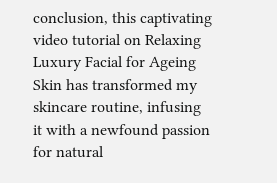conclusion, this captivating video tutorial on Relaxing Luxury Facial for Ageing Skin has transformed my skincare routine, infusing it with a newfound passion for natural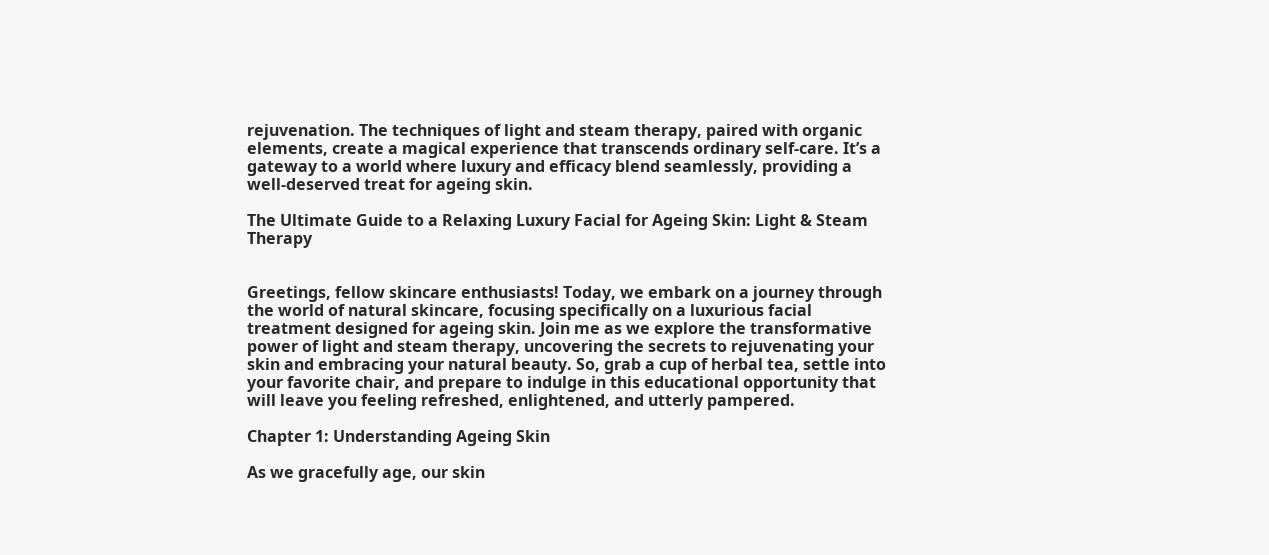rejuvenation. The techniques of light and steam therapy, paired with organic elements, create a magical experience that transcends ordinary self-care. It’s a gateway to a world where luxury and efficacy blend seamlessly, providing a well-deserved treat for ageing skin.

The Ultimate Guide to a Relaxing Luxury Facial for Ageing Skin: Light & Steam Therapy


Greetings, fellow skincare enthusiasts! Today, we embark on a journey through the world of natural skincare, focusing specifically on a luxurious facial treatment designed for ageing skin. Join me as we explore the transformative power of light and steam therapy, uncovering the secrets to rejuvenating your skin and embracing your natural beauty. So, grab a cup of herbal tea, settle into your favorite chair, and prepare to indulge in this educational opportunity that will leave you feeling refreshed, enlightened, and utterly pampered.

Chapter 1: Understanding Ageing Skin

As we gracefully age, our skin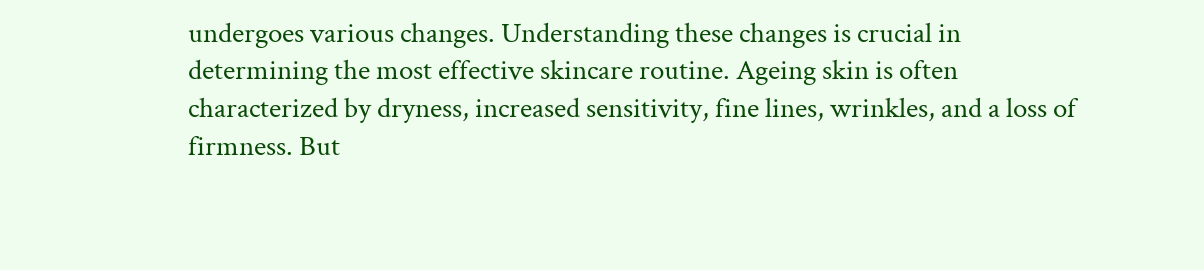undergoes various changes. Understanding these changes is crucial in determining the most effective skincare routine. Ageing skin is often characterized by dryness, increased sensitivity, fine lines, wrinkles, and a loss of firmness. But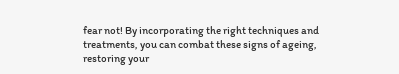fear not! By incorporating the right techniques and treatments, you can combat these signs of ageing, restoring your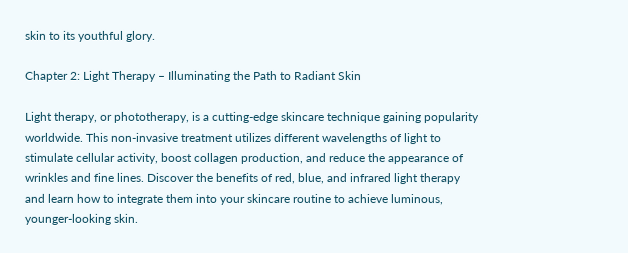skin to its youthful glory.

Chapter 2: Light Therapy – Illuminating the Path to Radiant Skin

Light therapy, or phototherapy, is a cutting-edge skincare technique gaining popularity worldwide. This non-invasive treatment utilizes different wavelengths of light to stimulate cellular activity, boost collagen production, and reduce the appearance of wrinkles and fine lines. Discover the benefits of red, blue, and infrared light therapy and learn how to integrate them into your skincare routine to achieve luminous, younger-looking skin.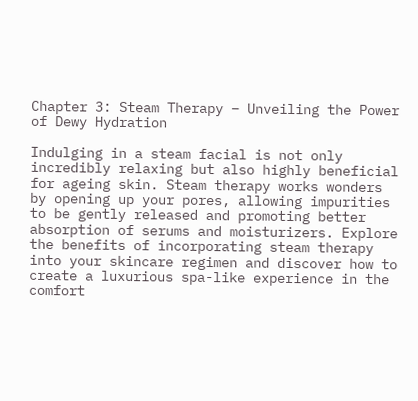Chapter 3: Steam Therapy – Unveiling the Power of Dewy Hydration

Indulging in a steam facial is not only incredibly relaxing but also highly beneficial for ageing skin. Steam therapy works wonders by opening up your pores, allowing impurities to be gently released and promoting better absorption of serums and moisturizers. Explore the benefits of incorporating steam therapy into your skincare regimen and discover how to create a luxurious spa-like experience in the comfort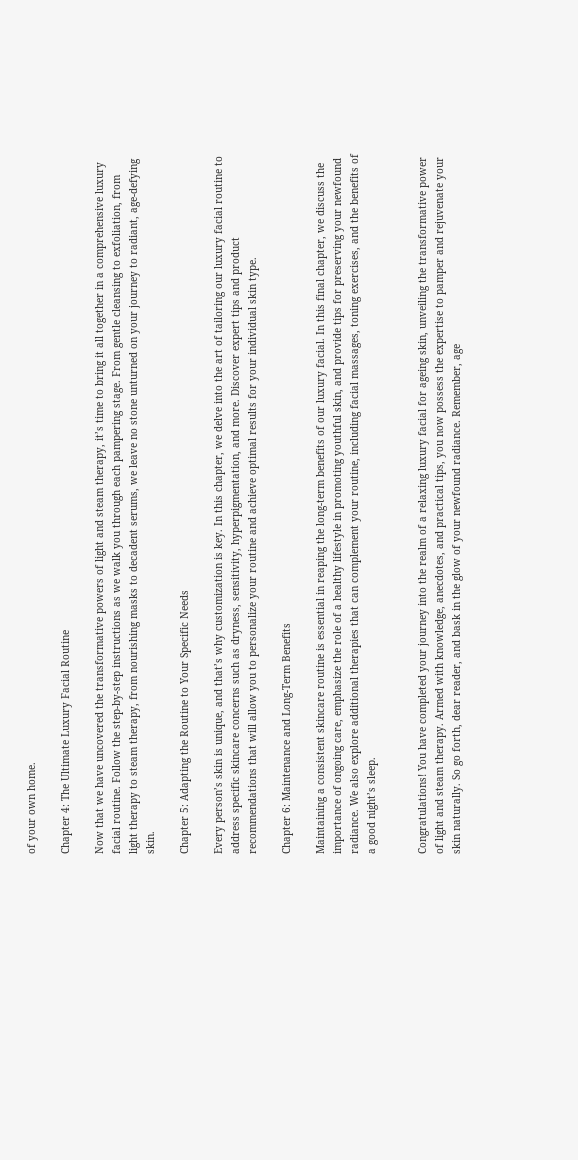of your own home.

Chapter 4: The Ultimate Luxury Facial Routine

Now that we have uncovered the transformative powers of light and steam therapy, it’s time to bring it all together in a comprehensive luxury facial routine. Follow the step-by-step instructions as we walk you through each pampering stage. From gentle cleansing to exfoliation, from light therapy to steam therapy, from nourishing masks to decadent serums, we leave no stone unturned on your journey to radiant, age-defying skin.

Chapter 5: Adapting the Routine to Your Specific Needs

Every person’s skin is unique, and that’s why customization is key. In this chapter, we delve into the art of tailoring our luxury facial routine to address specific skincare concerns such as dryness, sensitivity, hyperpigmentation, and more. Discover expert tips and product recommendations that will allow you to personalize your routine and achieve optimal results for your individual skin type.

Chapter 6: Maintenance and Long-Term Benefits

Maintaining a consistent skincare routine is essential in reaping the long-term benefits of our luxury facial. In this final chapter, we discuss the importance of ongoing care, emphasize the role of a healthy lifestyle in promoting youthful skin, and provide tips for preserving your newfound radiance. We also explore additional therapies that can complement your routine, including facial massages, toning exercises, and the benefits of a good night’s sleep.


Congratulations! You have completed your journey into the realm of a relaxing luxury facial for ageing skin, unveiling the transformative power of light and steam therapy. Armed with knowledge, anecdotes, and practical tips, you now possess the expertise to pamper and rejuvenate your skin naturally. So go forth, dear reader, and bask in the glow of your newfound radiance. Remember, age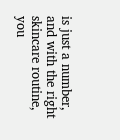is just a number, and with the right skincare routine, you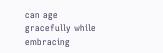can age gracefully while embracing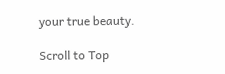your true beauty.

Scroll to Top